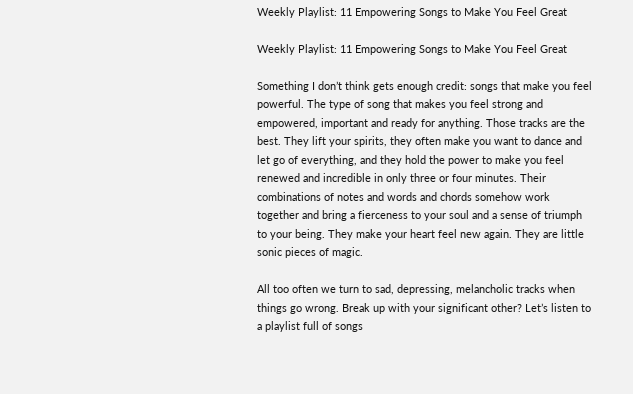Weekly Playlist: 11 Empowering Songs to Make You Feel Great

Weekly Playlist: 11 Empowering Songs to Make You Feel Great

Something I don’t think gets enough credit: songs that make you feel powerful. The type of song that makes you feel strong and empowered, important and ready for anything. Those tracks are the best. They lift your spirits, they often make you want to dance and let go of everything, and they hold the power to make you feel renewed and incredible in only three or four minutes. Their combinations of notes and words and chords somehow work together and bring a fierceness to your soul and a sense of triumph to your being. They make your heart feel new again. They are little sonic pieces of magic.

All too often we turn to sad, depressing, melancholic tracks when things go wrong. Break up with your significant other? Let’s listen to a playlist full of songs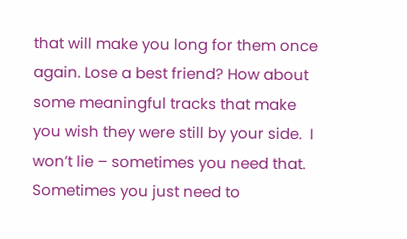that will make you long for them once again. Lose a best friend? How about some meaningful tracks that make you wish they were still by your side.  I won’t lie – sometimes you need that. Sometimes you just need to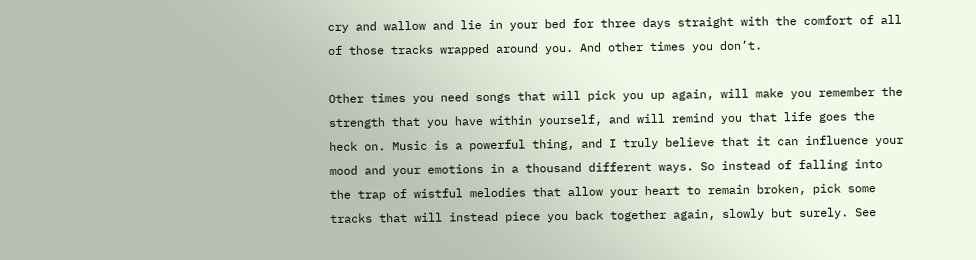cry and wallow and lie in your bed for three days straight with the comfort of all of those tracks wrapped around you. And other times you don’t.

Other times you need songs that will pick you up again, will make you remember the strength that you have within yourself, and will remind you that life goes the heck on. Music is a powerful thing, and I truly believe that it can influence your mood and your emotions in a thousand different ways. So instead of falling into the trap of wistful melodies that allow your heart to remain broken, pick some tracks that will instead piece you back together again, slowly but surely. See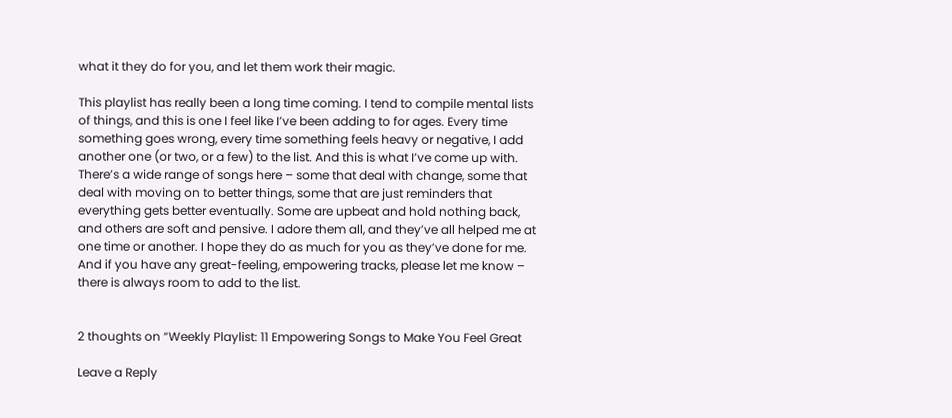what it they do for you, and let them work their magic.

This playlist has really been a long time coming. I tend to compile mental lists of things, and this is one I feel like I’ve been adding to for ages. Every time something goes wrong, every time something feels heavy or negative, I add another one (or two, or a few) to the list. And this is what I’ve come up with. There’s a wide range of songs here – some that deal with change, some that deal with moving on to better things, some that are just reminders that everything gets better eventually. Some are upbeat and hold nothing back, and others are soft and pensive. I adore them all, and they’ve all helped me at one time or another. I hope they do as much for you as they’ve done for me. And if you have any great-feeling, empowering tracks, please let me know – there is always room to add to the list.


2 thoughts on “Weekly Playlist: 11 Empowering Songs to Make You Feel Great

Leave a Reply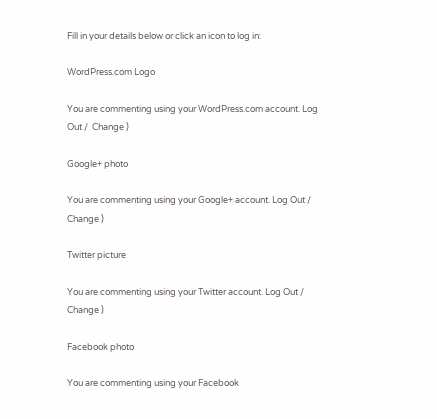Fill in your details below or click an icon to log in:

WordPress.com Logo

You are commenting using your WordPress.com account. Log Out /  Change )

Google+ photo

You are commenting using your Google+ account. Log Out /  Change )

Twitter picture

You are commenting using your Twitter account. Log Out /  Change )

Facebook photo

You are commenting using your Facebook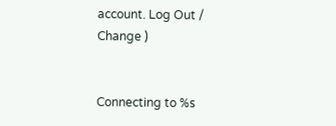account. Log Out /  Change )


Connecting to %s